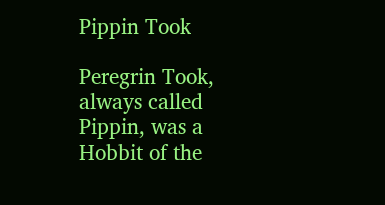Pippin Took

Peregrin Took, always called Pippin, was a Hobbit of the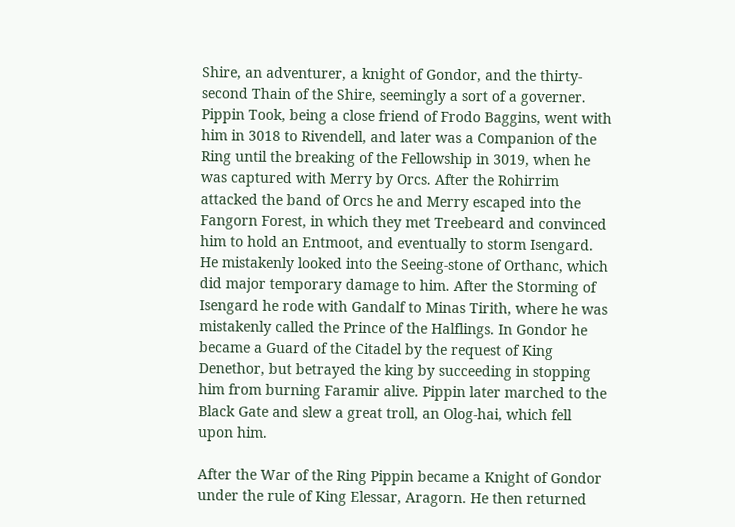Shire, an adventurer, a knight of Gondor, and the thirty-second Thain of the Shire, seemingly a sort of a governer. Pippin Took, being a close friend of Frodo Baggins, went with him in 3018 to Rivendell, and later was a Companion of the Ring until the breaking of the Fellowship in 3019, when he was captured with Merry by Orcs. After the Rohirrim attacked the band of Orcs he and Merry escaped into the Fangorn Forest, in which they met Treebeard and convinced him to hold an Entmoot, and eventually to storm Isengard. He mistakenly looked into the Seeing-stone of Orthanc, which did major temporary damage to him. After the Storming of Isengard he rode with Gandalf to Minas Tirith, where he was mistakenly called the Prince of the Halflings. In Gondor he became a Guard of the Citadel by the request of King Denethor, but betrayed the king by succeeding in stopping him from burning Faramir alive. Pippin later marched to the Black Gate and slew a great troll, an Olog-hai, which fell upon him.

After the War of the Ring Pippin became a Knight of Gondor under the rule of King Elessar, Aragorn. He then returned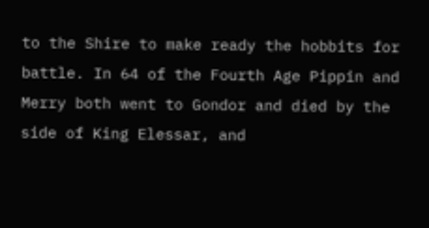to the Shire to make ready the hobbits for battle. In 64 of the Fourth Age Pippin and Merry both went to Gondor and died by the side of King Elessar, and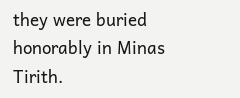they were buried honorably in Minas Tirith.